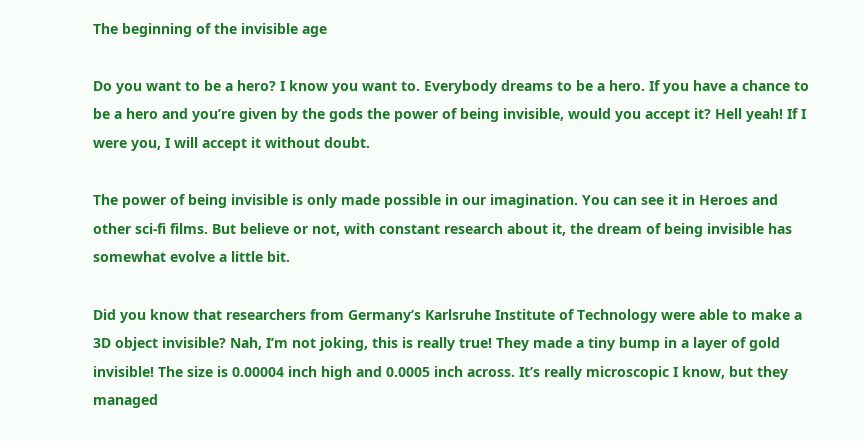The beginning of the invisible age

Do you want to be a hero? I know you want to. Everybody dreams to be a hero. If you have a chance to be a hero and you’re given by the gods the power of being invisible, would you accept it? Hell yeah! If I were you, I will accept it without doubt.

The power of being invisible is only made possible in our imagination. You can see it in Heroes and other sci-fi films. But believe or not, with constant research about it, the dream of being invisible has somewhat evolve a little bit.

Did you know that researchers from Germany’s Karlsruhe Institute of Technology were able to make a 3D object invisible? Nah, I’m not joking, this is really true! They made a tiny bump in a layer of gold invisible! The size is 0.00004 inch high and 0.0005 inch across. It’s really microscopic I know, but they managed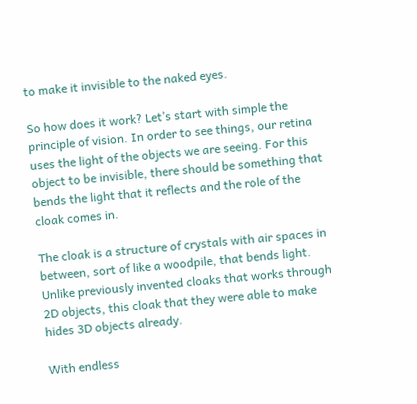to make it invisible to the naked eyes.

So how does it work? Let’s start with simple the principle of vision. In order to see things, our retina uses the light of the objects we are seeing. For this object to be invisible, there should be something that bends the light that it reflects and the role of the cloak comes in.

The cloak is a structure of crystals with air spaces in between, sort of like a woodpile, that bends light. Unlike previously invented cloaks that works through 2D objects, this cloak that they were able to make hides 3D objects already.

With endless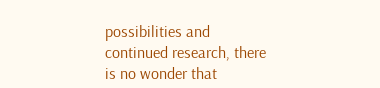possibilities and continued research, there is no wonder that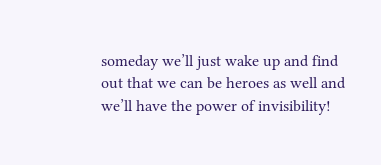someday we’ll just wake up and find out that we can be heroes as well and we’ll have the power of invisibility!